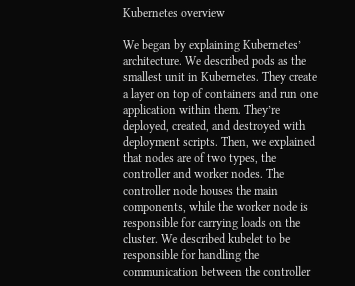Kubernetes overview

We began by explaining Kubernetes’ architecture. We described pods as the smallest unit in Kubernetes. They create a layer on top of containers and run one application within them. They’re deployed, created, and destroyed with deployment scripts. Then, we explained that nodes are of two types, the controller and worker nodes. The controller node houses the main components, while the worker node is responsible for carrying loads on the cluster. We described kubelet to be responsible for handling the communication between the controller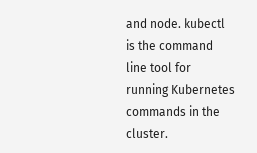and node. kubectl is the command line tool for running Kubernetes commands in the cluster.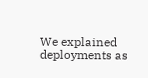We explained deployments as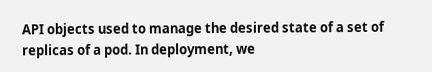API objects used to manage the desired state of a set of replicas of a pod. In deployment, we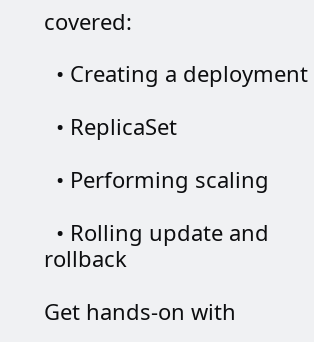covered:

  • Creating a deployment

  • ReplicaSet

  • Performing scaling

  • Rolling update and rollback

Get hands-on with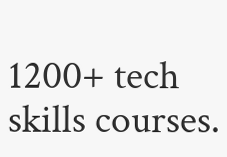1200+ tech skills courses.